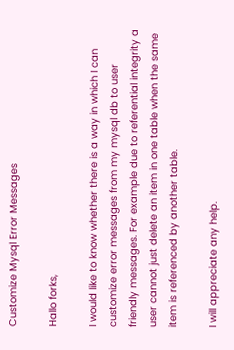Customize Mysql Error Messages

Hallo forks,

I would like to know whether there is a way in which I can customize error messages from my mysql db to user friendly messages. For example due to referential integrity a user cannot just delete an item in one table when the same item is referenced by another table.

I will appreciate any help.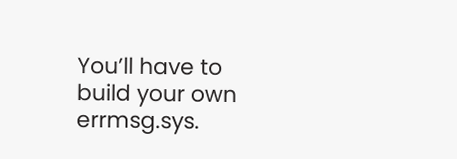You’ll have to build your own errmsg.sys.